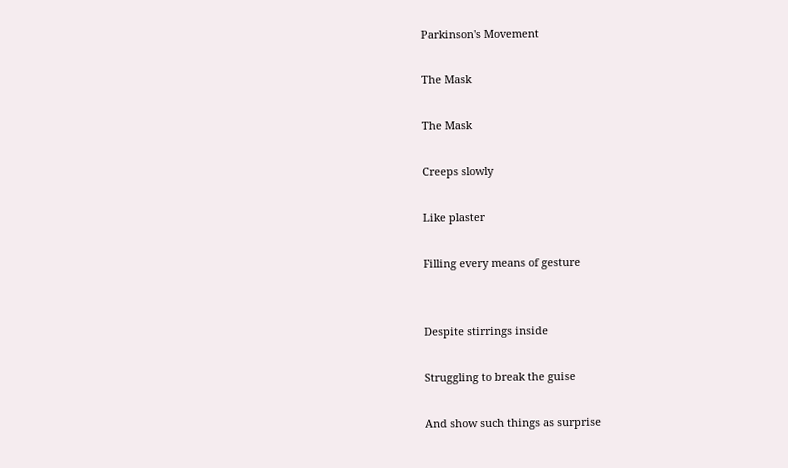Parkinson's Movement

The Mask

The Mask

Creeps slowly

Like plaster

Filling every means of gesture


Despite stirrings inside

Struggling to break the guise

And show such things as surprise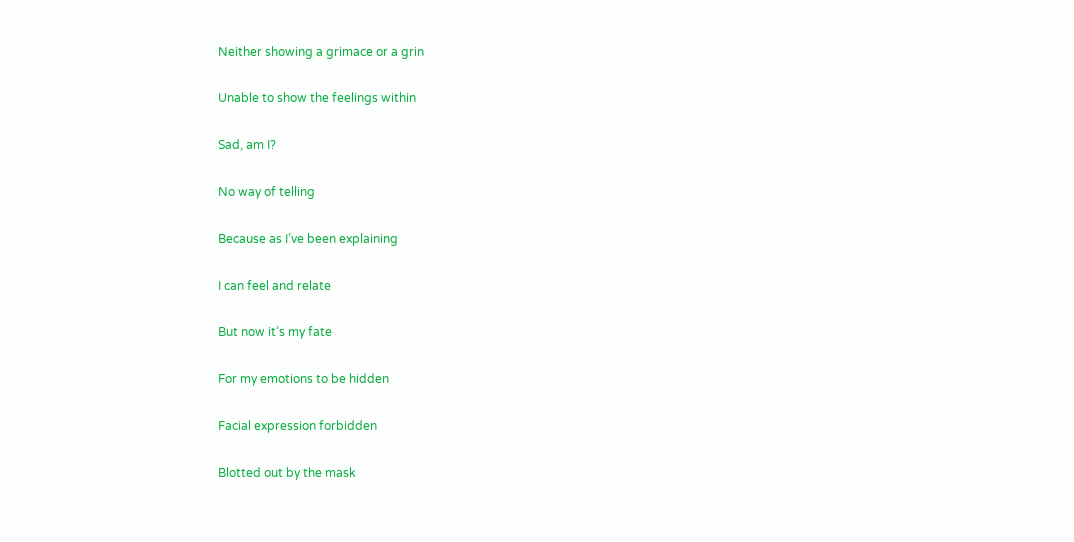Neither showing a grimace or a grin

Unable to show the feelings within

Sad, am I?

No way of telling

Because as I’ve been explaining

I can feel and relate

But now it’s my fate

For my emotions to be hidden

Facial expression forbidden

Blotted out by the mask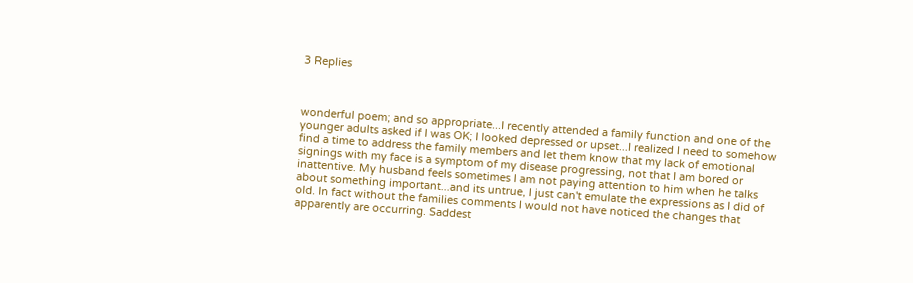3 Replies



wonderful poem; and so appropriate...I recently attended a family function and one of the younger adults asked if I was OK; I looked depressed or upset...I realized I need to somehow find a time to address the family members and let them know that my lack of emotional signings with my face is a symptom of my disease progressing, not that I am bored or inattentive. My husband feels sometimes I am not paying attention to him when he talks about something important...and its untrue, I just can't emulate the expressions as I did of old. In fact without the families comments I would not have noticed the changes that apparently are occurring. Saddest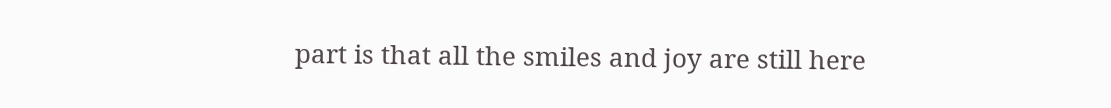part is that all the smiles and joy are still here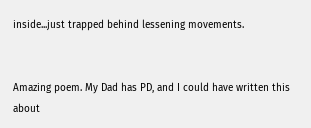inside...just trapped behind lessening movements.


Amazing poem. My Dad has PD, and I could have written this about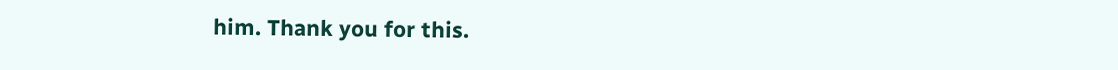him. Thank you for this.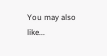You may also like...